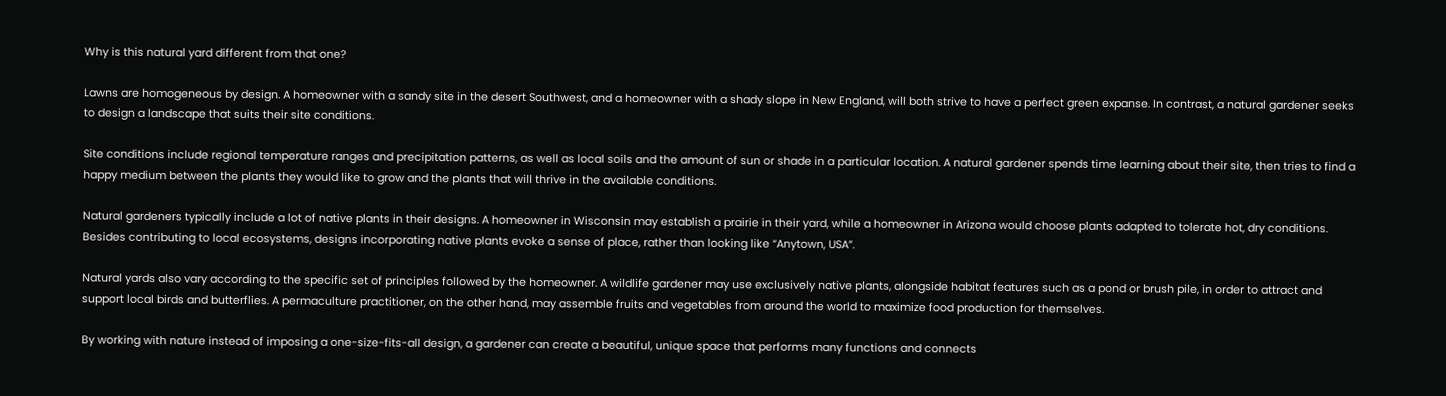Why is this natural yard different from that one?

Lawns are homogeneous by design. A homeowner with a sandy site in the desert Southwest, and a homeowner with a shady slope in New England, will both strive to have a perfect green expanse. In contrast, a natural gardener seeks to design a landscape that suits their site conditions.

Site conditions include regional temperature ranges and precipitation patterns, as well as local soils and the amount of sun or shade in a particular location. A natural gardener spends time learning about their site, then tries to find a happy medium between the plants they would like to grow and the plants that will thrive in the available conditions.

Natural gardeners typically include a lot of native plants in their designs. A homeowner in Wisconsin may establish a prairie in their yard, while a homeowner in Arizona would choose plants adapted to tolerate hot, dry conditions. Besides contributing to local ecosystems, designs incorporating native plants evoke a sense of place, rather than looking like “Anytown, USA”.

Natural yards also vary according to the specific set of principles followed by the homeowner. A wildlife gardener may use exclusively native plants, alongside habitat features such as a pond or brush pile, in order to attract and support local birds and butterflies. A permaculture practitioner, on the other hand, may assemble fruits and vegetables from around the world to maximize food production for themselves.

By working with nature instead of imposing a one-size-fits-all design, a gardener can create a beautiful, unique space that performs many functions and connects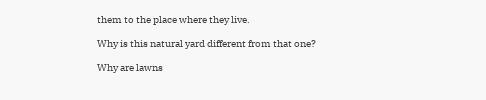them to the place where they live.

Why is this natural yard different from that one?

Why are lawns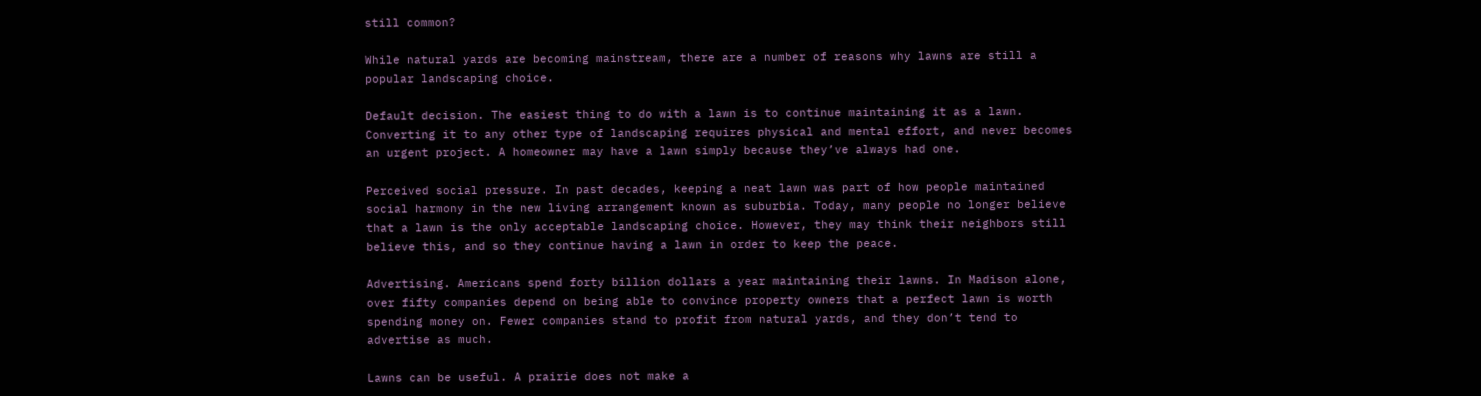still common?

While natural yards are becoming mainstream, there are a number of reasons why lawns are still a popular landscaping choice.

Default decision. The easiest thing to do with a lawn is to continue maintaining it as a lawn. Converting it to any other type of landscaping requires physical and mental effort, and never becomes an urgent project. A homeowner may have a lawn simply because they’ve always had one.

Perceived social pressure. In past decades, keeping a neat lawn was part of how people maintained social harmony in the new living arrangement known as suburbia. Today, many people no longer believe that a lawn is the only acceptable landscaping choice. However, they may think their neighbors still believe this, and so they continue having a lawn in order to keep the peace.

Advertising. Americans spend forty billion dollars a year maintaining their lawns. In Madison alone, over fifty companies depend on being able to convince property owners that a perfect lawn is worth spending money on. Fewer companies stand to profit from natural yards, and they don’t tend to advertise as much.

Lawns can be useful. A prairie does not make a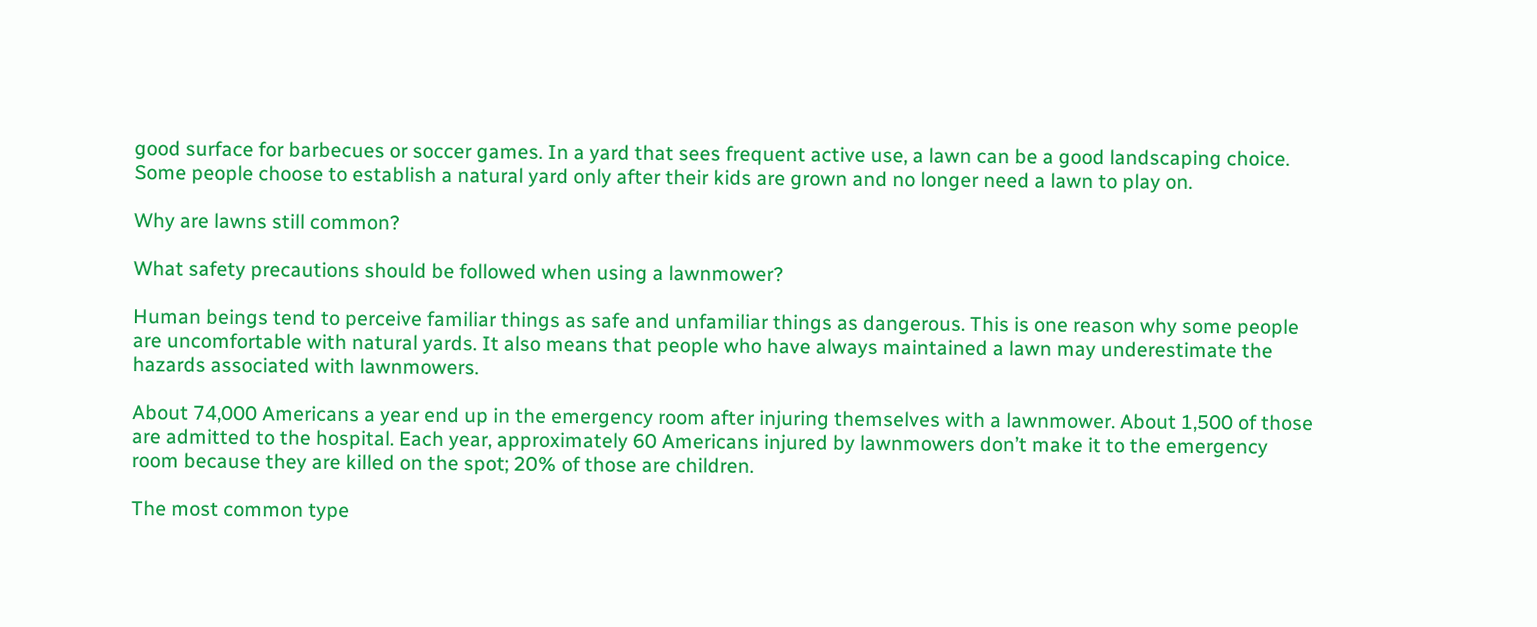good surface for barbecues or soccer games. In a yard that sees frequent active use, a lawn can be a good landscaping choice. Some people choose to establish a natural yard only after their kids are grown and no longer need a lawn to play on.

Why are lawns still common?

What safety precautions should be followed when using a lawnmower?

Human beings tend to perceive familiar things as safe and unfamiliar things as dangerous. This is one reason why some people are uncomfortable with natural yards. It also means that people who have always maintained a lawn may underestimate the hazards associated with lawnmowers.

About 74,000 Americans a year end up in the emergency room after injuring themselves with a lawnmower. About 1,500 of those are admitted to the hospital. Each year, approximately 60 Americans injured by lawnmowers don’t make it to the emergency room because they are killed on the spot; 20% of those are children.

The most common type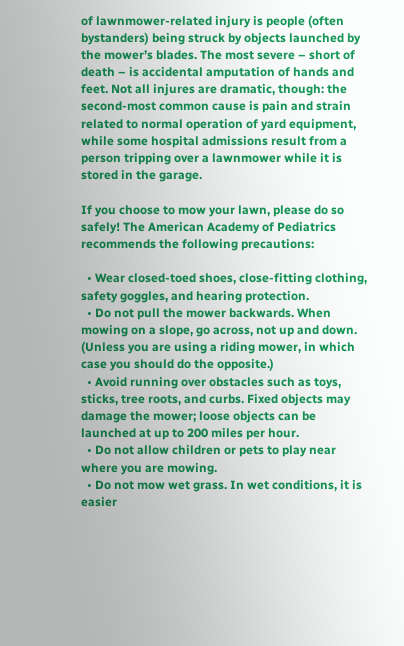of lawnmower-related injury is people (often bystanders) being struck by objects launched by the mower’s blades. The most severe – short of death – is accidental amputation of hands and feet. Not all injures are dramatic, though: the second-most common cause is pain and strain related to normal operation of yard equipment, while some hospital admissions result from a person tripping over a lawnmower while it is stored in the garage.

If you choose to mow your lawn, please do so safely! The American Academy of Pediatrics recommends the following precautions:

  • Wear closed-toed shoes, close-fitting clothing, safety goggles, and hearing protection.
  • Do not pull the mower backwards. When mowing on a slope, go across, not up and down. (Unless you are using a riding mower, in which case you should do the opposite.)
  • Avoid running over obstacles such as toys, sticks, tree roots, and curbs. Fixed objects may damage the mower; loose objects can be launched at up to 200 miles per hour.
  • Do not allow children or pets to play near where you are mowing.
  • Do not mow wet grass. In wet conditions, it is easier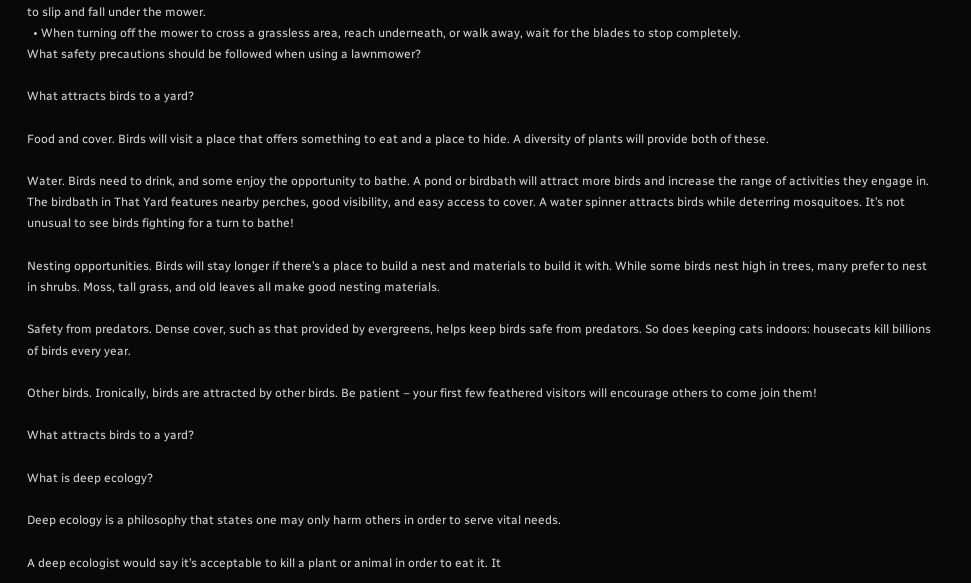to slip and fall under the mower.
  • When turning off the mower to cross a grassless area, reach underneath, or walk away, wait for the blades to stop completely.
What safety precautions should be followed when using a lawnmower?

What attracts birds to a yard?

Food and cover. Birds will visit a place that offers something to eat and a place to hide. A diversity of plants will provide both of these.

Water. Birds need to drink, and some enjoy the opportunity to bathe. A pond or birdbath will attract more birds and increase the range of activities they engage in. The birdbath in That Yard features nearby perches, good visibility, and easy access to cover. A water spinner attracts birds while deterring mosquitoes. It’s not unusual to see birds fighting for a turn to bathe!

Nesting opportunities. Birds will stay longer if there’s a place to build a nest and materials to build it with. While some birds nest high in trees, many prefer to nest in shrubs. Moss, tall grass, and old leaves all make good nesting materials.

Safety from predators. Dense cover, such as that provided by evergreens, helps keep birds safe from predators. So does keeping cats indoors: housecats kill billions of birds every year.

Other birds. Ironically, birds are attracted by other birds. Be patient – your first few feathered visitors will encourage others to come join them!

What attracts birds to a yard?

What is deep ecology?

Deep ecology is a philosophy that states one may only harm others in order to serve vital needs.

A deep ecologist would say it’s acceptable to kill a plant or animal in order to eat it. It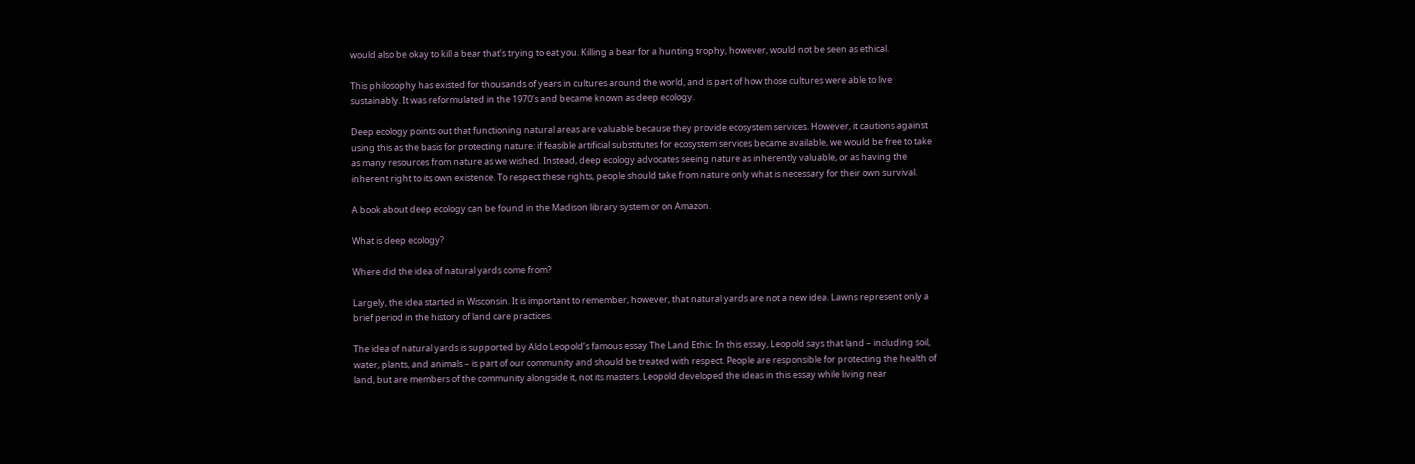would also be okay to kill a bear that’s trying to eat you. Killing a bear for a hunting trophy, however, would not be seen as ethical.

This philosophy has existed for thousands of years in cultures around the world, and is part of how those cultures were able to live sustainably. It was reformulated in the 1970’s and became known as deep ecology.

Deep ecology points out that functioning natural areas are valuable because they provide ecosystem services. However, it cautions against using this as the basis for protecting nature: if feasible artificial substitutes for ecosystem services became available, we would be free to take as many resources from nature as we wished. Instead, deep ecology advocates seeing nature as inherently valuable, or as having the inherent right to its own existence. To respect these rights, people should take from nature only what is necessary for their own survival.

A book about deep ecology can be found in the Madison library system or on Amazon.

What is deep ecology?

Where did the idea of natural yards come from?

Largely, the idea started in Wisconsin. It is important to remember, however, that natural yards are not a new idea. Lawns represent only a brief period in the history of land care practices.

The idea of natural yards is supported by Aldo Leopold’s famous essay The Land Ethic. In this essay, Leopold says that land – including soil, water, plants, and animals – is part of our community and should be treated with respect. People are responsible for protecting the health of land, but are members of the community alongside it, not its masters. Leopold developed the ideas in this essay while living near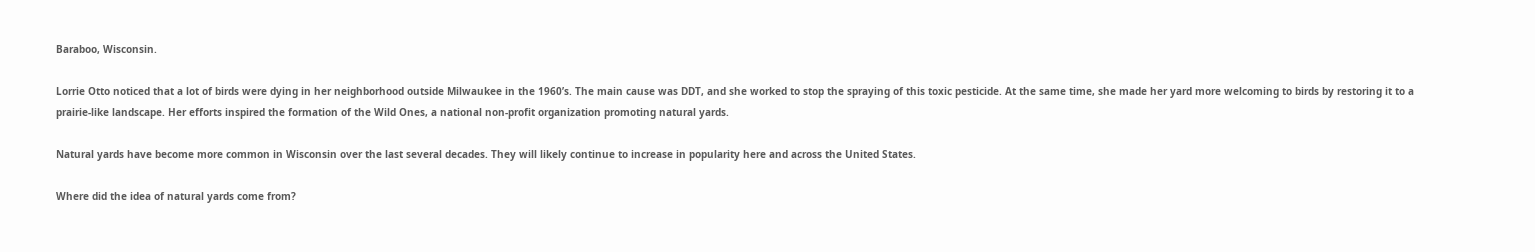Baraboo, Wisconsin.

Lorrie Otto noticed that a lot of birds were dying in her neighborhood outside Milwaukee in the 1960’s. The main cause was DDT, and she worked to stop the spraying of this toxic pesticide. At the same time, she made her yard more welcoming to birds by restoring it to a prairie-like landscape. Her efforts inspired the formation of the Wild Ones, a national non-profit organization promoting natural yards.

Natural yards have become more common in Wisconsin over the last several decades. They will likely continue to increase in popularity here and across the United States.

Where did the idea of natural yards come from?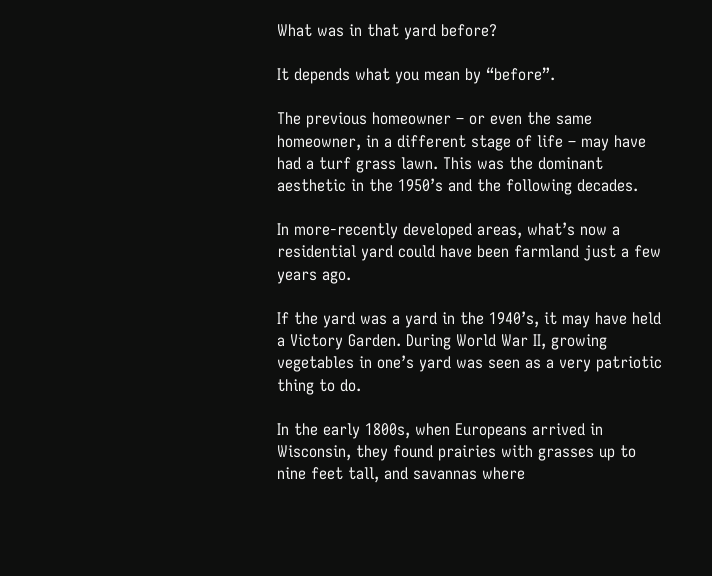What was in that yard before?

It depends what you mean by “before”.

The previous homeowner – or even the same homeowner, in a different stage of life – may have had a turf grass lawn. This was the dominant aesthetic in the 1950’s and the following decades.

In more-recently developed areas, what’s now a residential yard could have been farmland just a few years ago.

If the yard was a yard in the 1940’s, it may have held a Victory Garden. During World War II, growing vegetables in one’s yard was seen as a very patriotic thing to do.

In the early 1800s, when Europeans arrived in Wisconsin, they found prairies with grasses up to nine feet tall, and savannas where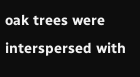oak trees were interspersed with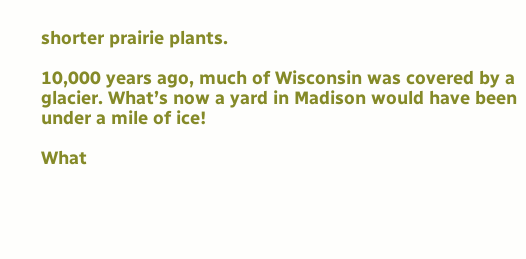shorter prairie plants.

10,000 years ago, much of Wisconsin was covered by a glacier. What’s now a yard in Madison would have been under a mile of ice!

What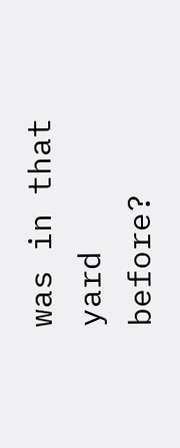was in that yard before?